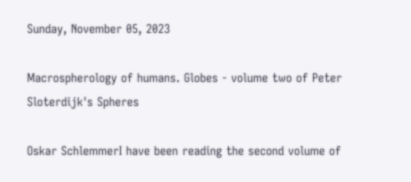Sunday, November 05, 2023

Macrospherology of humans. Globes - volume two of Peter Sloterdijk's Spheres

Oskar SchlemmerI have been reading the second volume of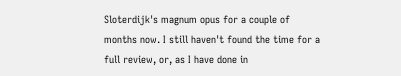Sloterdijk's magnum opus for a couple of months now. I still haven't found the time for a full review, or, as I have done in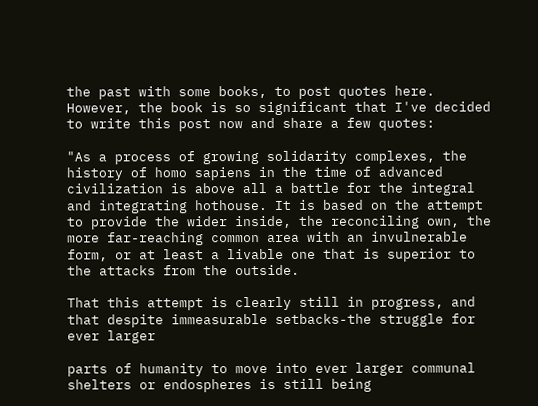the past with some books, to post quotes here. However, the book is so significant that I've decided to write this post now and share a few quotes:

"As a process of growing solidarity complexes, the history of homo sapiens in the time of advanced civilization is above all a battle for the integral and integrating hothouse. It is based on the attempt to provide the wider inside, the reconciling own, the more far-reaching common area with an invulnerable form, or at least a livable one that is superior to the attacks from the outside.

That this attempt is clearly still in progress, and that despite immeasurable setbacks-the struggle for ever larger

parts of humanity to move into ever larger communal shelters or endospheres is still being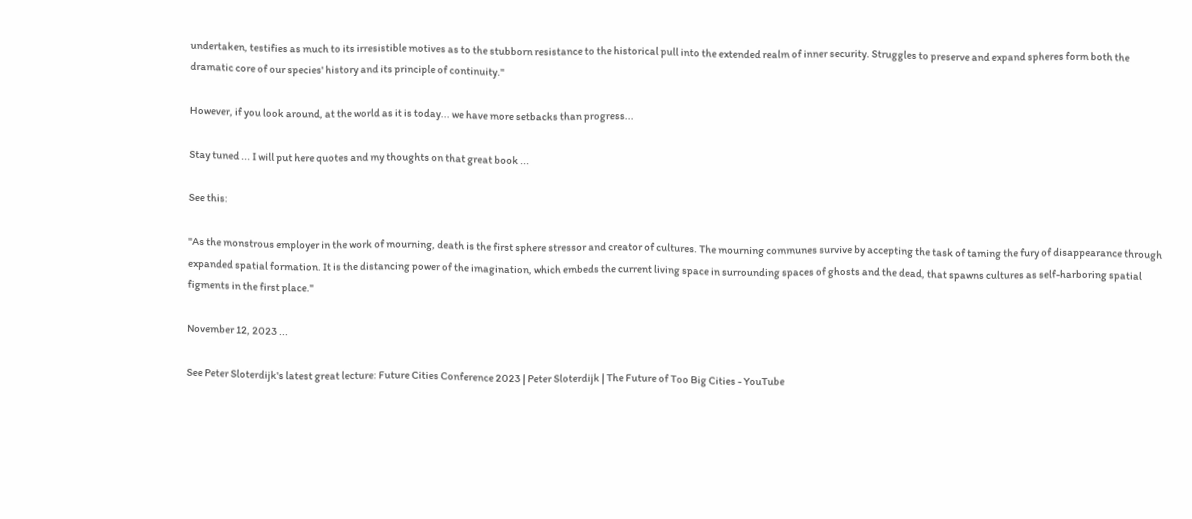undertaken, testifies as much to its irresistible motives as to the stubborn resistance to the historical pull into the extended realm of inner security. Struggles to preserve and expand spheres form both the dramatic core of our species' history and its principle of continuity."

However, if you look around, at the world as it is today... we have more setbacks than progress...

Stay tuned ... I will put here quotes and my thoughts on that great book ...

See this:

"As the monstrous employer in the work of mourning, death is the first sphere stressor and creator of cultures. The mourning communes survive by accepting the task of taming the fury of disappearance through expanded spatial formation. It is the distancing power of the imagination, which embeds the current living space in surrounding spaces of ghosts and the dead, that spawns cultures as self-harboring spatial figments in the first place."

November 12, 2023 ...

See Peter Sloterdijk's latest great lecture: Future Cities Conference 2023 | Peter Sloterdijk | The Future of Too Big Cities - YouTube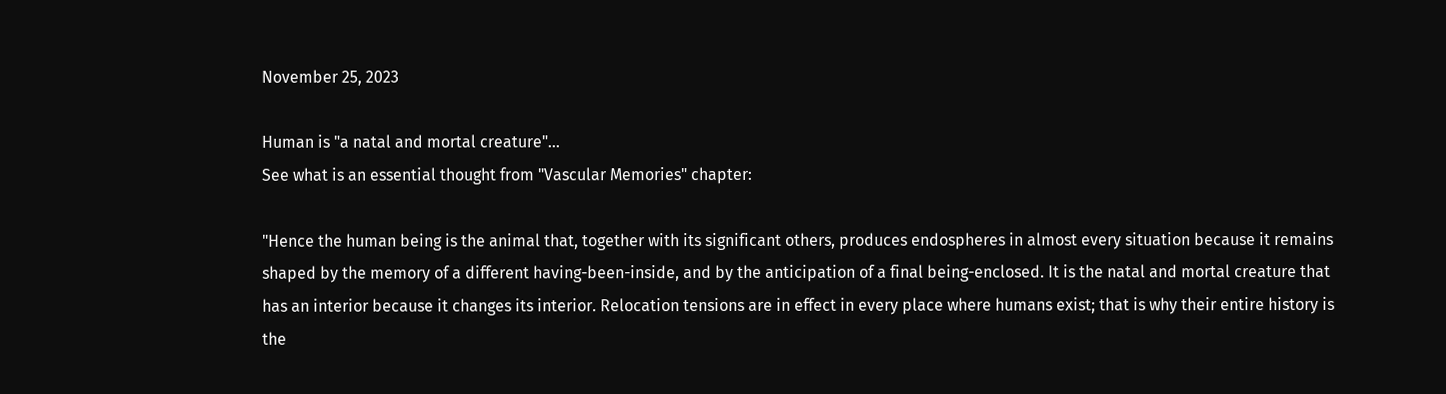November 25, 2023

Human is "a natal and mortal creature"...
See what is an essential thought from "Vascular Memories" chapter:

"Hence the human being is the animal that, together with its significant others, produces endospheres in almost every situation because it remains shaped by the memory of a different having-been-inside, and by the anticipation of a final being-enclosed. It is the natal and mortal creature that has an interior because it changes its interior. Relocation tensions are in effect in every place where humans exist; that is why their entire history is the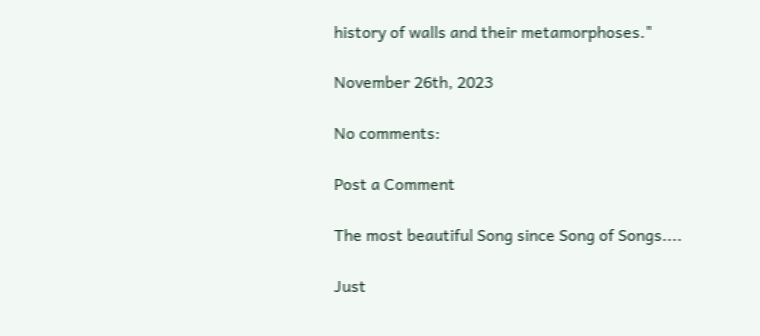history of walls and their metamorphoses."

November 26th, 2023

No comments:

Post a Comment

The most beautiful Song since Song of Songs....

Just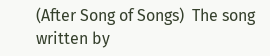(After Song of Songs)  The song written by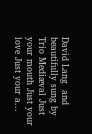David Lang  and beautifully sung by Trio Mediæval Just your mouth Just your love Just your a...